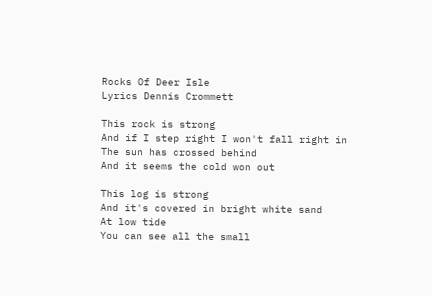Rocks Of Deer Isle
Lyrics Dennis Crommett

This rock is strong
And if I step right I won't fall right in
The sun has crossed behind
And it seems the cold won out

This log is strong
And it's covered in bright white sand
At low tide
You can see all the small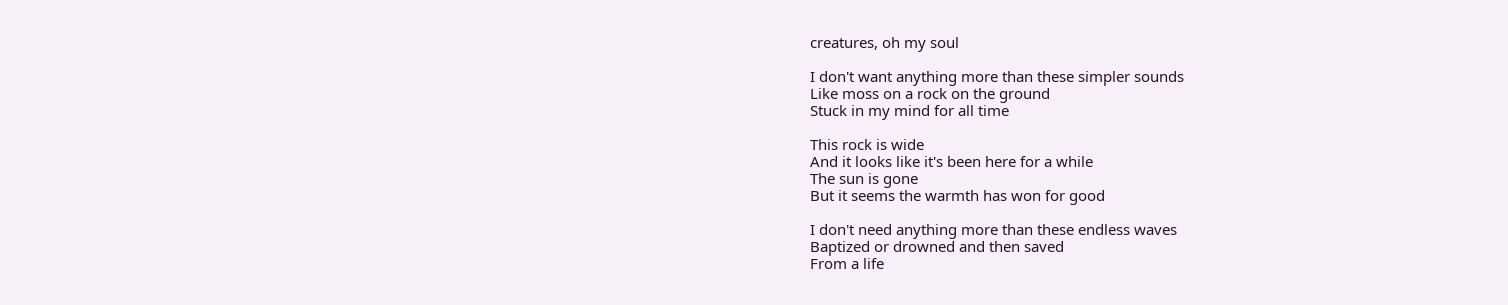creatures, oh my soul

I don't want anything more than these simpler sounds
Like moss on a rock on the ground
Stuck in my mind for all time

This rock is wide
And it looks like it's been here for a while
The sun is gone
But it seems the warmth has won for good

I don't need anything more than these endless waves
Baptized or drowned and then saved
From a life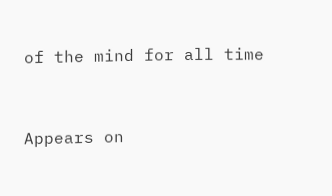of the mind for all time


Appears on